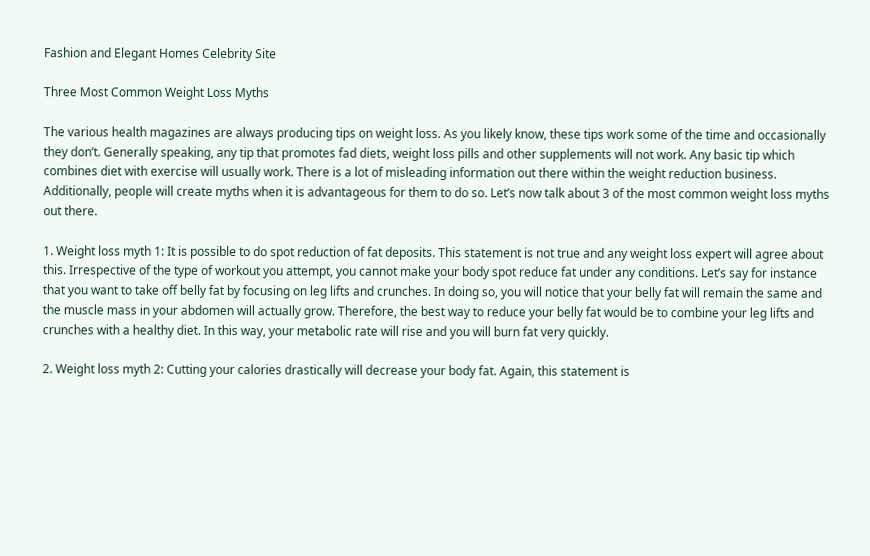Fashion and Elegant Homes Celebrity Site

Three Most Common Weight Loss Myths

The various health magazines are always producing tips on weight loss. As you likely know, these tips work some of the time and occasionally they don’t. Generally speaking, any tip that promotes fad diets, weight loss pills and other supplements will not work. Any basic tip which combines diet with exercise will usually work. There is a lot of misleading information out there within the weight reduction business. Additionally, people will create myths when it is advantageous for them to do so. Let’s now talk about 3 of the most common weight loss myths out there.

1. Weight loss myth 1: It is possible to do spot reduction of fat deposits. This statement is not true and any weight loss expert will agree about this. Irrespective of the type of workout you attempt, you cannot make your body spot reduce fat under any conditions. Let’s say for instance that you want to take off belly fat by focusing on leg lifts and crunches. In doing so, you will notice that your belly fat will remain the same and the muscle mass in your abdomen will actually grow. Therefore, the best way to reduce your belly fat would be to combine your leg lifts and crunches with a healthy diet. In this way, your metabolic rate will rise and you will burn fat very quickly.

2. Weight loss myth 2: Cutting your calories drastically will decrease your body fat. Again, this statement is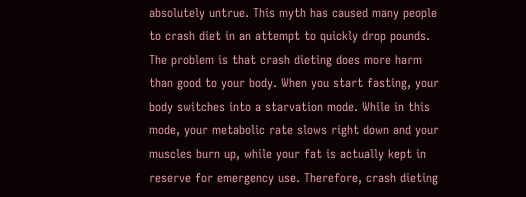absolutely untrue. This myth has caused many people to crash diet in an attempt to quickly drop pounds. The problem is that crash dieting does more harm than good to your body. When you start fasting, your body switches into a starvation mode. While in this mode, your metabolic rate slows right down and your muscles burn up, while your fat is actually kept in reserve for emergency use. Therefore, crash dieting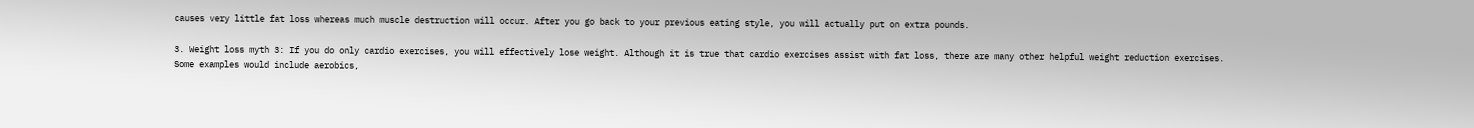causes very little fat loss whereas much muscle destruction will occur. After you go back to your previous eating style, you will actually put on extra pounds.

3. Weight loss myth 3: If you do only cardio exercises, you will effectively lose weight. Although it is true that cardio exercises assist with fat loss, there are many other helpful weight reduction exercises. Some examples would include aerobics,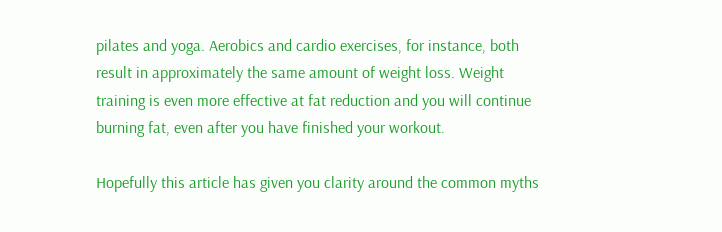pilates and yoga. Aerobics and cardio exercises, for instance, both result in approximately the same amount of weight loss. Weight training is even more effective at fat reduction and you will continue burning fat, even after you have finished your workout.

Hopefully this article has given you clarity around the common myths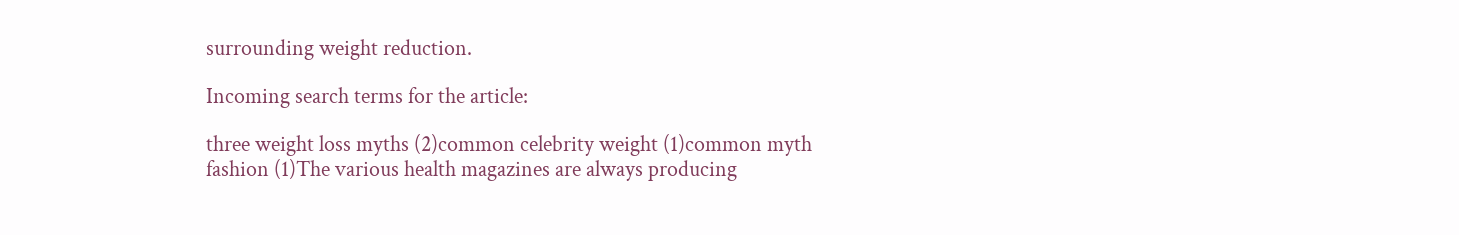surrounding weight reduction.

Incoming search terms for the article:

three weight loss myths (2)common celebrity weight (1)common myth fashion (1)The various health magazines are always producing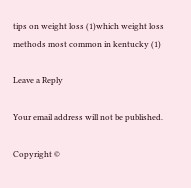tips on weight loss (1)which weight loss methods most common in kentucky (1)

Leave a Reply

Your email address will not be published.

Copyright ©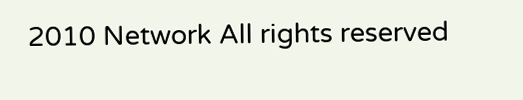2010 Network All rights reserved